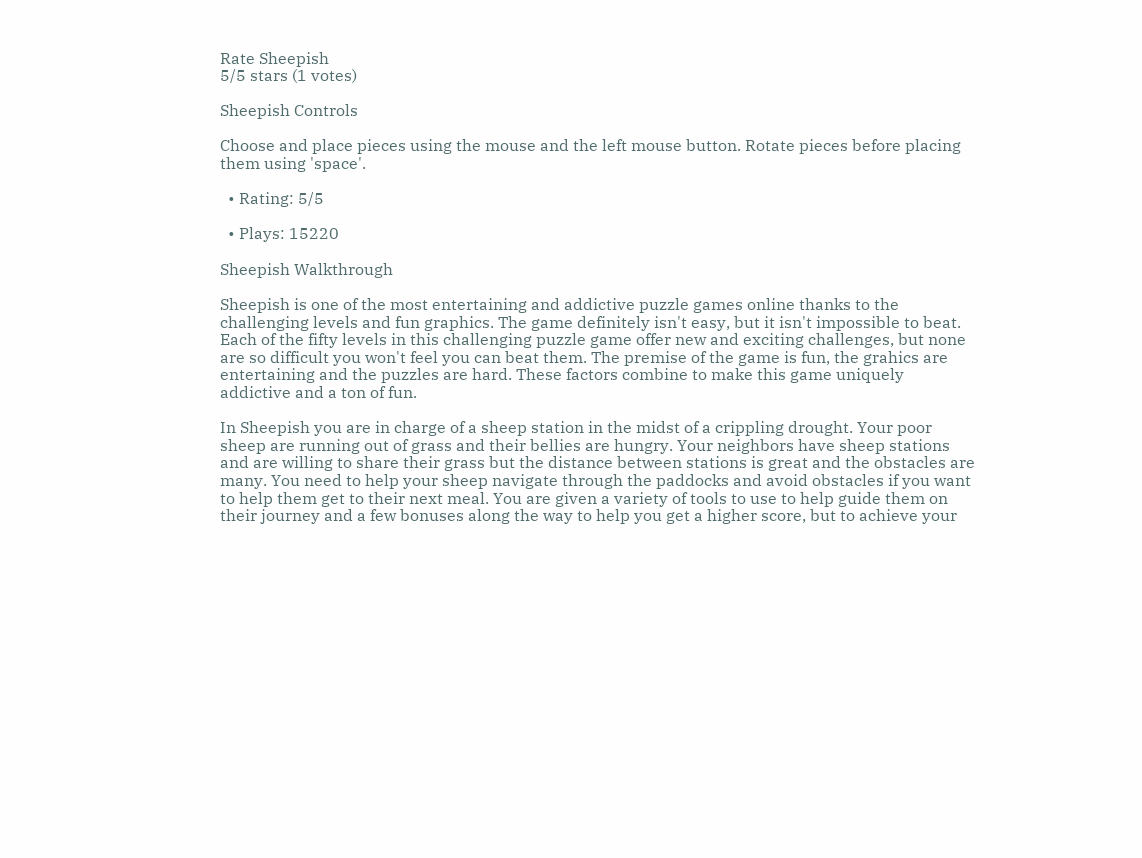Rate Sheepish
5/5 stars (1 votes)

Sheepish Controls

Choose and place pieces using the mouse and the left mouse button. Rotate pieces before placing them using 'space'.

  • Rating: 5/5

  • Plays: 15220

Sheepish Walkthrough

Sheepish is one of the most entertaining and addictive puzzle games online thanks to the challenging levels and fun graphics. The game definitely isn't easy, but it isn't impossible to beat. Each of the fifty levels in this challenging puzzle game offer new and exciting challenges, but none are so difficult you won't feel you can beat them. The premise of the game is fun, the grahics are entertaining and the puzzles are hard. These factors combine to make this game uniquely addictive and a ton of fun.

In Sheepish you are in charge of a sheep station in the midst of a crippling drought. Your poor sheep are running out of grass and their bellies are hungry. Your neighbors have sheep stations and are willing to share their grass but the distance between stations is great and the obstacles are many. You need to help your sheep navigate through the paddocks and avoid obstacles if you want to help them get to their next meal. You are given a variety of tools to use to help guide them on their journey and a few bonuses along the way to help you get a higher score, but to achieve your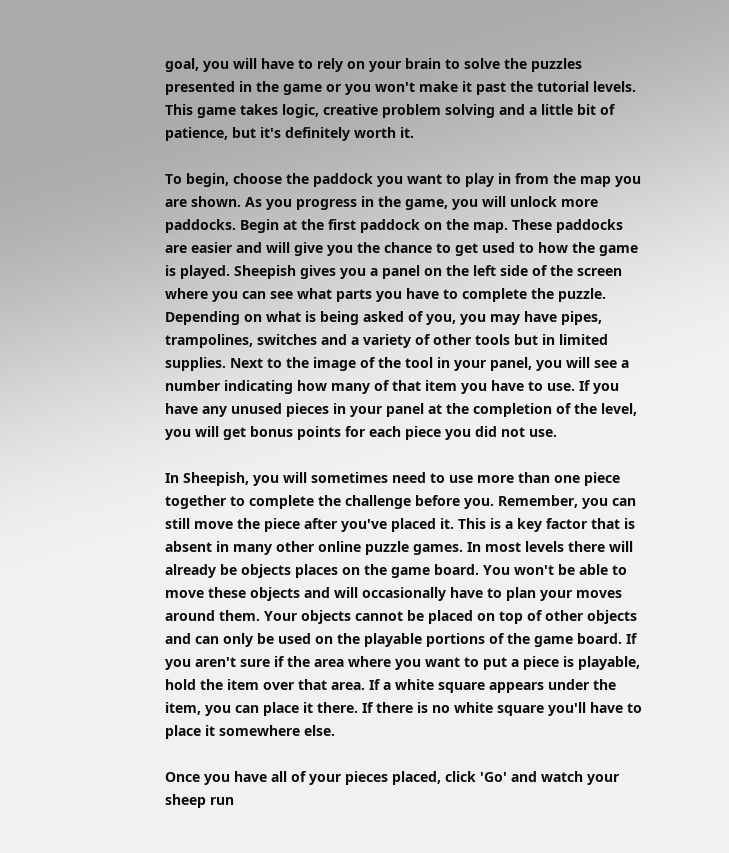goal, you will have to rely on your brain to solve the puzzles presented in the game or you won't make it past the tutorial levels. This game takes logic, creative problem solving and a little bit of patience, but it's definitely worth it.

To begin, choose the paddock you want to play in from the map you are shown. As you progress in the game, you will unlock more paddocks. Begin at the first paddock on the map. These paddocks are easier and will give you the chance to get used to how the game is played. Sheepish gives you a panel on the left side of the screen where you can see what parts you have to complete the puzzle. Depending on what is being asked of you, you may have pipes, trampolines, switches and a variety of other tools but in limited supplies. Next to the image of the tool in your panel, you will see a number indicating how many of that item you have to use. If you have any unused pieces in your panel at the completion of the level, you will get bonus points for each piece you did not use.

In Sheepish, you will sometimes need to use more than one piece together to complete the challenge before you. Remember, you can still move the piece after you've placed it. This is a key factor that is absent in many other online puzzle games. In most levels there will already be objects places on the game board. You won't be able to move these objects and will occasionally have to plan your moves around them. Your objects cannot be placed on top of other objects and can only be used on the playable portions of the game board. If you aren't sure if the area where you want to put a piece is playable, hold the item over that area. If a white square appears under the item, you can place it there. If there is no white square you'll have to place it somewhere else.

Once you have all of your pieces placed, click 'Go' and watch your sheep run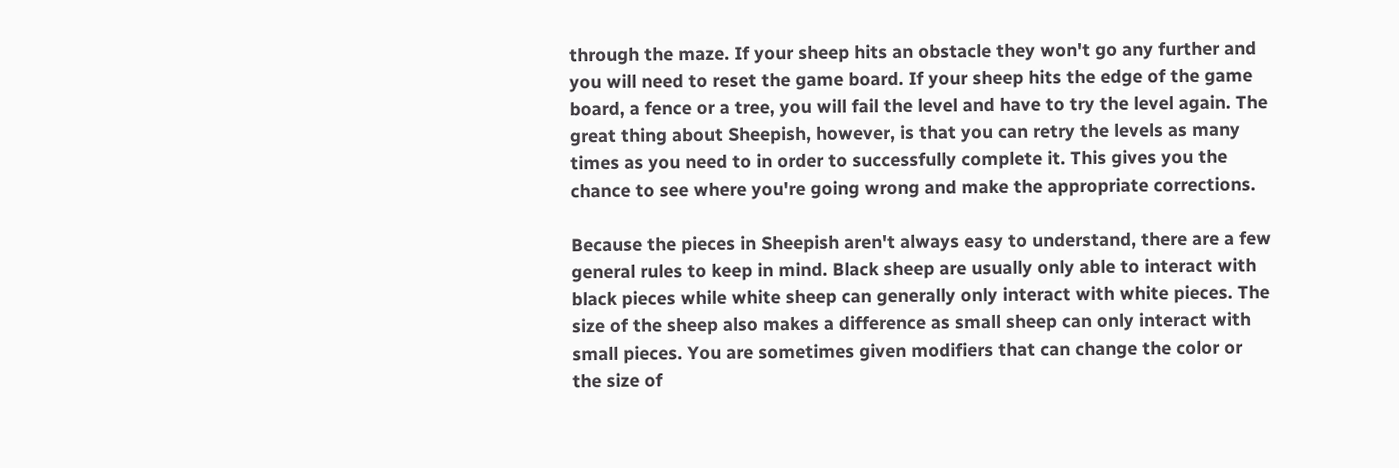through the maze. If your sheep hits an obstacle they won't go any further and you will need to reset the game board. If your sheep hits the edge of the game board, a fence or a tree, you will fail the level and have to try the level again. The great thing about Sheepish, however, is that you can retry the levels as many times as you need to in order to successfully complete it. This gives you the chance to see where you're going wrong and make the appropriate corrections.

Because the pieces in Sheepish aren't always easy to understand, there are a few general rules to keep in mind. Black sheep are usually only able to interact with black pieces while white sheep can generally only interact with white pieces. The size of the sheep also makes a difference as small sheep can only interact with small pieces. You are sometimes given modifiers that can change the color or the size of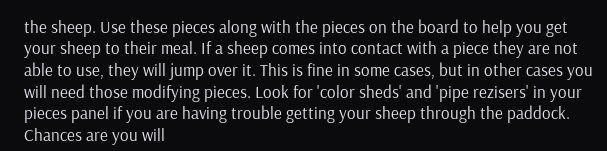the sheep. Use these pieces along with the pieces on the board to help you get your sheep to their meal. If a sheep comes into contact with a piece they are not able to use, they will jump over it. This is fine in some cases, but in other cases you will need those modifying pieces. Look for 'color sheds' and 'pipe rezisers' in your pieces panel if you are having trouble getting your sheep through the paddock. Chances are you will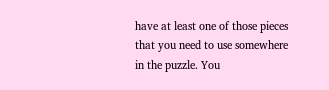have at least one of those pieces that you need to use somewhere in the puzzle. You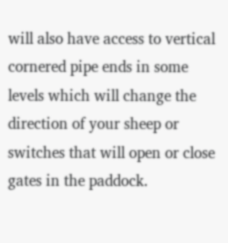will also have access to vertical cornered pipe ends in some levels which will change the direction of your sheep or switches that will open or close gates in the paddock.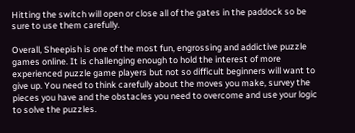Hitting the switch will open or close all of the gates in the paddock so be sure to use them carefully.

Overall, Sheepish is one of the most fun, engrossing and addictive puzzle games online. It is challenging enough to hold the interest of more experienced puzzle game players but not so difficult beginners will want to give up. You need to think carefully about the moves you make, survey the pieces you have and the obstacles you need to overcome and use your logic to solve the puzzles.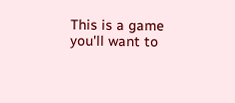This is a game you'll want to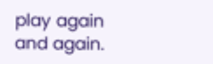play again and again.